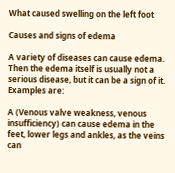What caused swelling on the left foot

Causes and signs of edema

A variety of diseases can cause edema. Then the edema itself is usually not a serious disease, but it can be a sign of it. Examples are:

A (Venous valve weakness, venous insufficiency) can cause edema in the feet, lower legs and ankles, as the veins can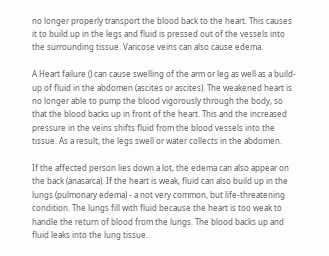no longer properly transport the blood back to the heart. This causes it to build up in the legs and fluid is pressed out of the vessels into the surrounding tissue. Varicose veins can also cause edema.

A Heart failure () can cause swelling of the arm or leg as well as a build-up of fluid in the abdomen (ascites or ascites). The weakened heart is no longer able to pump the blood vigorously through the body, so that the blood backs up in front of the heart. This and the increased pressure in the veins shifts fluid from the blood vessels into the tissue. As a result, the legs swell or water collects in the abdomen.

If the affected person lies down a lot, the edema can also appear on the back (anasarca). If the heart is weak, fluid can also build up in the lungs (pulmonary edema) - a not very common, but life-threatening condition. The lungs fill with fluid because the heart is too weak to handle the return of blood from the lungs. The blood backs up and fluid leaks into the lung tissue.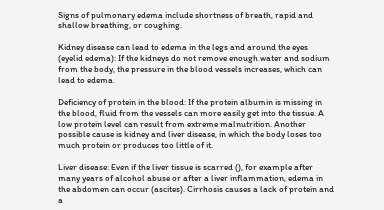Signs of pulmonary edema include shortness of breath, rapid and shallow breathing, or coughing.

Kidney disease can lead to edema in the legs and around the eyes (eyelid edema): If the kidneys do not remove enough water and sodium from the body, the pressure in the blood vessels increases, which can lead to edema.

Deficiency of protein in the blood: If the protein albumin is missing in the blood, fluid from the vessels can more easily get into the tissue. A low protein level can result from extreme malnutrition. Another possible cause is kidney and liver disease, in which the body loses too much protein or produces too little of it.

Liver disease: Even if the liver tissue is scarred (), for example after many years of alcohol abuse or after a liver inflammation, edema in the abdomen can occur (ascites). Cirrhosis causes a lack of protein and a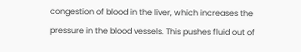congestion of blood in the liver, which increases the pressure in the blood vessels. This pushes fluid out of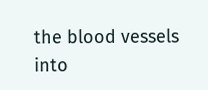the blood vessels into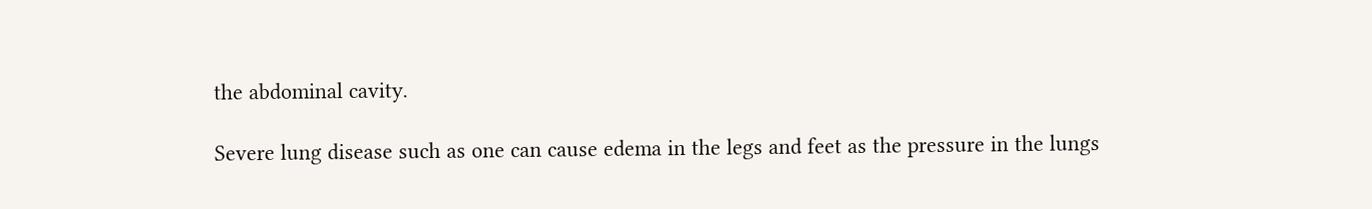the abdominal cavity.

Severe lung disease such as one can cause edema in the legs and feet as the pressure in the lungs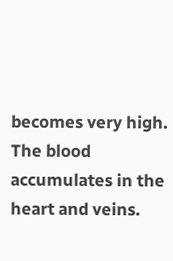becomes very high. The blood accumulates in the heart and veins.